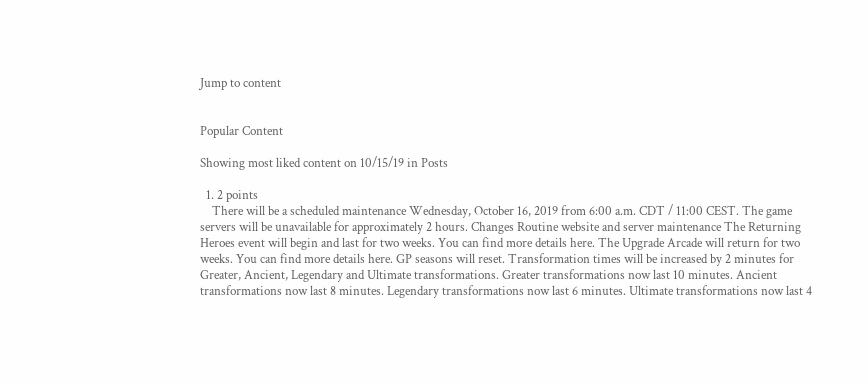Jump to content


Popular Content

Showing most liked content on 10/15/19 in Posts

  1. 2 points
    There will be a scheduled maintenance Wednesday, October 16, 2019 from 6:00 a.m. CDT / 11:00 CEST. The game servers will be unavailable for approximately 2 hours. Changes Routine website and server maintenance The Returning Heroes event will begin and last for two weeks. You can find more details here. The Upgrade Arcade will return for two weeks. You can find more details here. GP seasons will reset. Transformation times will be increased by 2 minutes for Greater, Ancient, Legendary and Ultimate transformations. Greater transformations now last 10 minutes. Ancient transformations now last 8 minutes. Legendary transformations now last 6 minutes. Ultimate transformations now last 4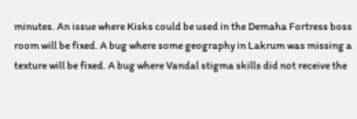minutes. An issue where Kisks could be used in the Demaha Fortress boss room will be fixed. A bug where some geography in Lakrum was missing a texture will be fixed. A bug where Vandal stigma skills did not receive the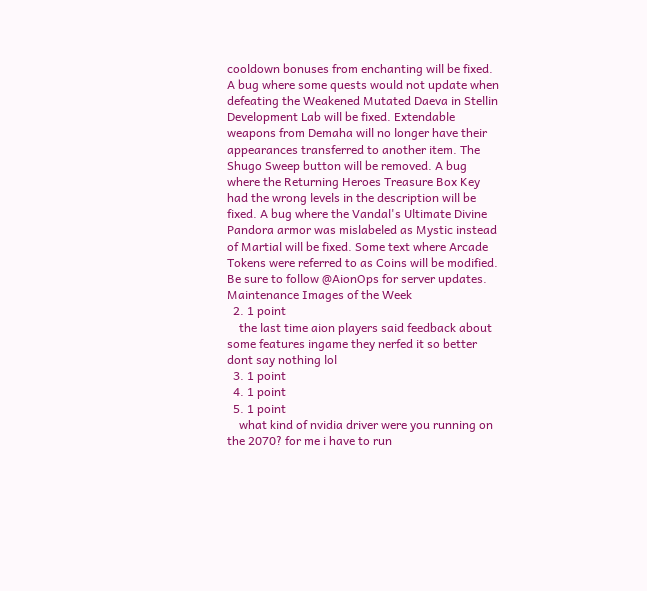cooldown bonuses from enchanting will be fixed. A bug where some quests would not update when defeating the Weakened Mutated Daeva in Stellin Development Lab will be fixed. Extendable weapons from Demaha will no longer have their appearances transferred to another item. The Shugo Sweep button will be removed. A bug where the Returning Heroes Treasure Box Key had the wrong levels in the description will be fixed. A bug where the Vandal's Ultimate Divine Pandora armor was mislabeled as Mystic instead of Martial will be fixed. Some text where Arcade Tokens were referred to as Coins will be modified. Be sure to follow @AionOps for server updates. Maintenance Images of the Week
  2. 1 point
    the last time aion players said feedback about some features ingame they nerfed it so better dont say nothing lol
  3. 1 point
  4. 1 point
  5. 1 point
    what kind of nvidia driver were you running on the 2070? for me i have to run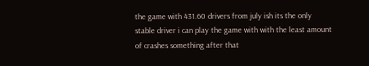the game with 431.60 drivers from july ish its the only stable driver i can play the game with with the least amount of crashes something after that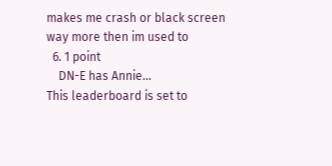makes me crash or black screen way more then im used to
  6. 1 point
    DN-E has Annie...
This leaderboard is set to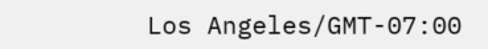Los Angeles/GMT-07:00